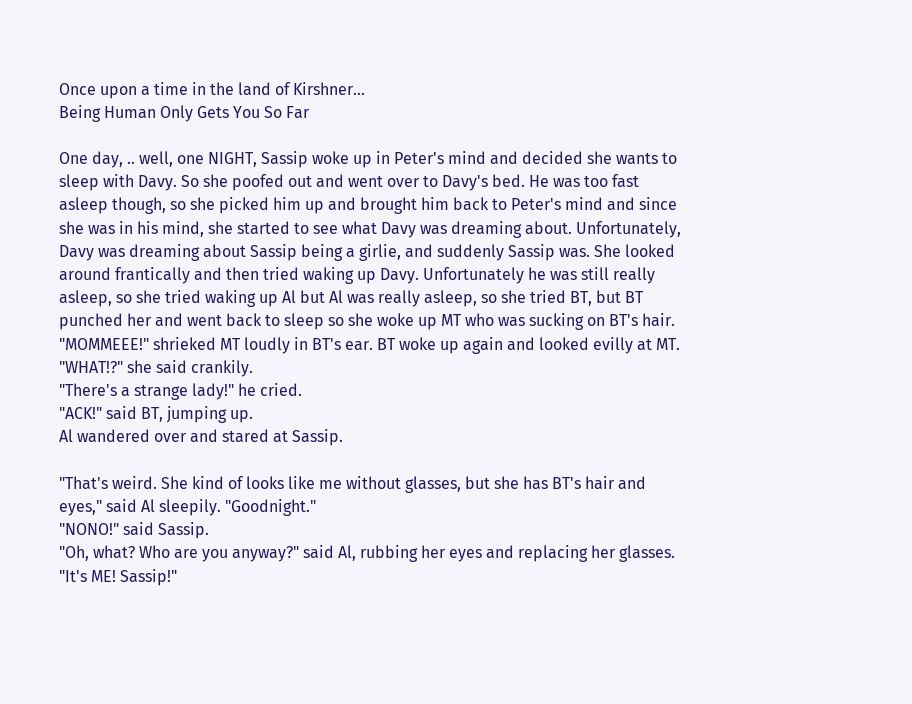Once upon a time in the land of Kirshner...
Being Human Only Gets You So Far

One day, .. well, one NIGHT, Sassip woke up in Peter's mind and decided she wants to sleep with Davy. So she poofed out and went over to Davy's bed. He was too fast asleep though, so she picked him up and brought him back to Peter's mind and since she was in his mind, she started to see what Davy was dreaming about. Unfortunately, Davy was dreaming about Sassip being a girlie, and suddenly Sassip was. She looked around frantically and then tried waking up Davy. Unfortunately he was still really asleep, so she tried waking up Al but Al was really asleep, so she tried BT, but BT punched her and went back to sleep so she woke up MT who was sucking on BT's hair.
"MOMMEEE!" shrieked MT loudly in BT's ear. BT woke up again and looked evilly at MT.
"WHAT!?" she said crankily.
"There's a strange lady!" he cried.
"ACK!" said BT, jumping up.
Al wandered over and stared at Sassip.

"That's weird. She kind of looks like me without glasses, but she has BT's hair and eyes," said Al sleepily. "Goodnight."
"NONO!" said Sassip.
"Oh, what? Who are you anyway?" said Al, rubbing her eyes and replacing her glasses.
"It's ME! Sassip!"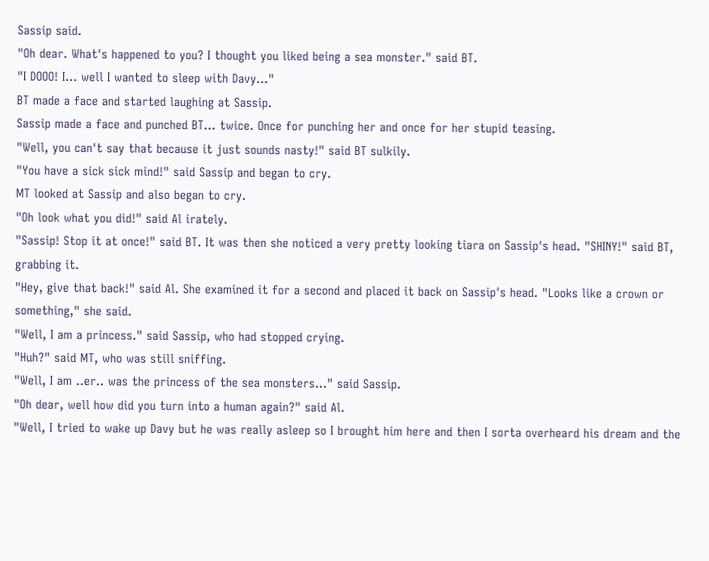Sassip said.
"Oh dear. What's happened to you? I thought you liked being a sea monster." said BT.
"I DOOO! I... well I wanted to sleep with Davy..."
BT made a face and started laughing at Sassip.
Sassip made a face and punched BT... twice. Once for punching her and once for her stupid teasing.
"Well, you can't say that because it just sounds nasty!" said BT sulkily.
"You have a sick sick mind!" said Sassip and began to cry.
MT looked at Sassip and also began to cry.
"Oh look what you did!" said Al irately.
"Sassip! Stop it at once!" said BT. It was then she noticed a very pretty looking tiara on Sassip's head. "SHINY!" said BT, grabbing it.
"Hey, give that back!" said Al. She examined it for a second and placed it back on Sassip's head. "Looks like a crown or something," she said.
"Well, I am a princess." said Sassip, who had stopped crying.
"Huh?" said MT, who was still sniffing.
"Well, I am ..er.. was the princess of the sea monsters..." said Sassip.
"Oh dear, well how did you turn into a human again?" said Al.
"Well, I tried to wake up Davy but he was really asleep so I brought him here and then I sorta overheard his dream and the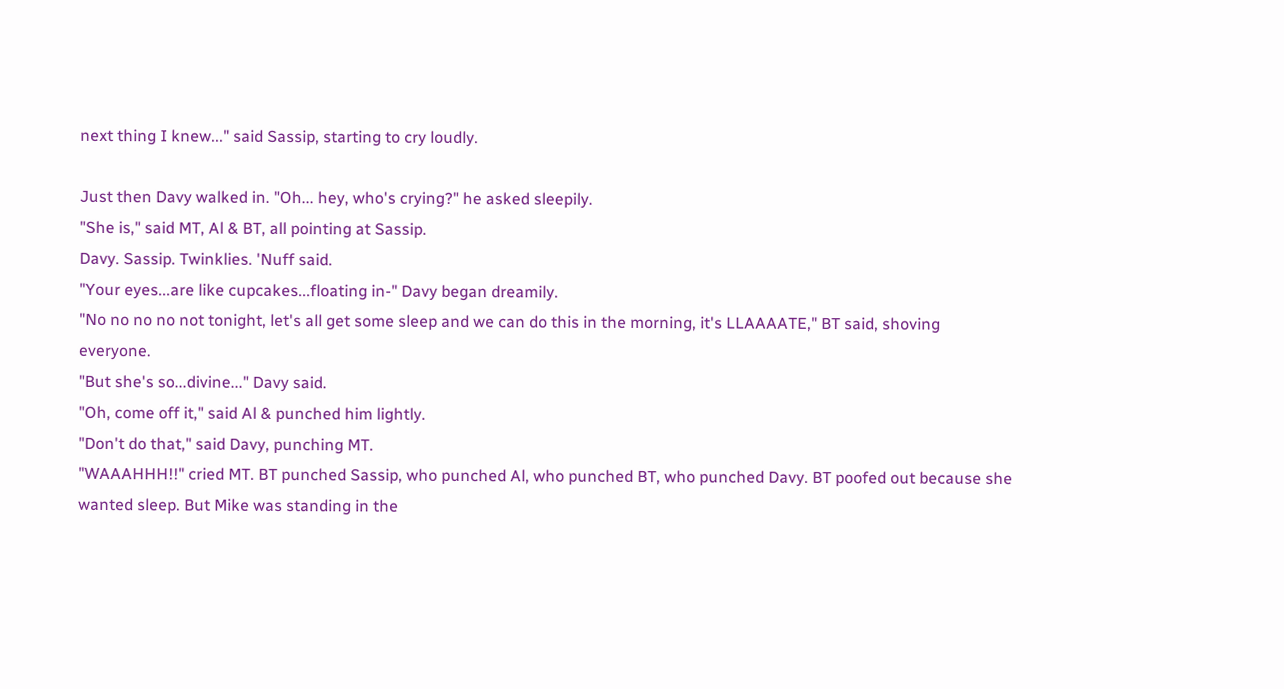next thing I knew..." said Sassip, starting to cry loudly.

Just then Davy walked in. "Oh... hey, who's crying?" he asked sleepily.
"She is," said MT, Al & BT, all pointing at Sassip.
Davy. Sassip. Twinklies. 'Nuff said.
"Your eyes...are like cupcakes...floating in-" Davy began dreamily.
"No no no no not tonight, let's all get some sleep and we can do this in the morning, it's LLAAAATE," BT said, shoving everyone.
"But she's so...divine..." Davy said.
"Oh, come off it," said Al & punched him lightly.
"Don't do that," said Davy, punching MT.
"WAAAHHH!!" cried MT. BT punched Sassip, who punched Al, who punched BT, who punched Davy. BT poofed out because she wanted sleep. But Mike was standing in the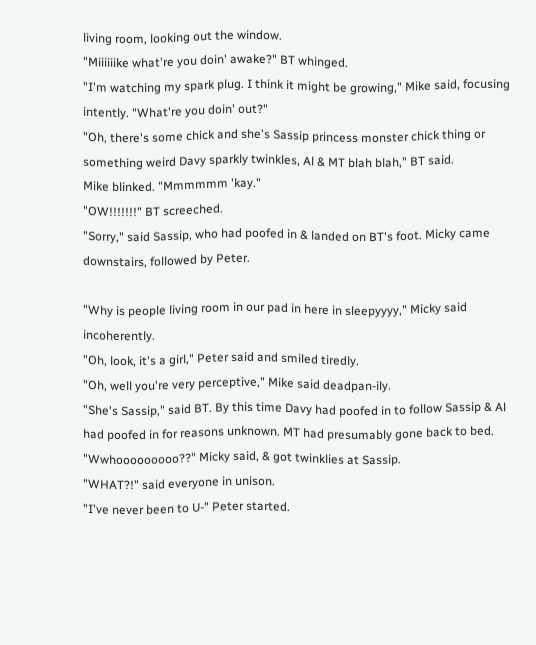living room, looking out the window.
"Miiiiiike what're you doin' awake?" BT whinged.
"I'm watching my spark plug. I think it might be growing," Mike said, focusing intently. "What're you doin' out?"
"Oh, there's some chick and she's Sassip princess monster chick thing or something weird Davy sparkly twinkles, Al & MT blah blah," BT said.
Mike blinked. "Mmmmmm 'kay."
"OW!!!!!!!" BT screeched.
"Sorry," said Sassip, who had poofed in & landed on BT's foot. Micky came downstairs, followed by Peter.

"Why is people living room in our pad in here in sleepyyyy," Micky said incoherently.
"Oh, look, it's a girl," Peter said and smiled tiredly.
"Oh, well you're very perceptive," Mike said deadpan-ily.
"She's Sassip," said BT. By this time Davy had poofed in to follow Sassip & Al had poofed in for reasons unknown. MT had presumably gone back to bed.
"Wwhooooooooo??" Micky said, & got twinklies at Sassip.
"WHAT?!" said everyone in unison.
"I've never been to U-" Peter started.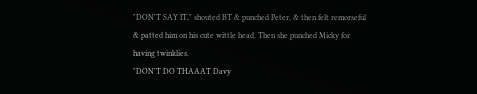"DON'T SAY IT," shouted BT & punched Peter, & then felt remorseful & patted him on his cute wittle head. Then she punched Micky for having twinklies.
"DON'T DO THAAAT Davy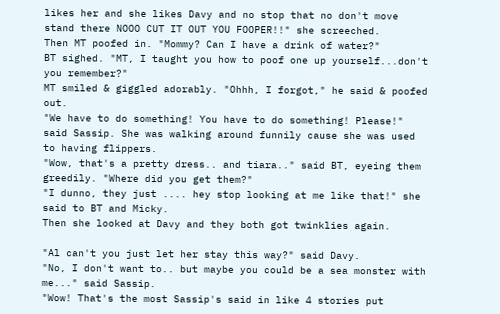likes her and she likes Davy and no stop that no don't move stand there NOOO CUT IT OUT YOU FOOPER!!" she screeched.
Then MT poofed in. "Mommy? Can I have a drink of water?"
BT sighed. "MT, I taught you how to poof one up yourself...don't you remember?"
MT smiled & giggled adorably. "Ohhh, I forgot," he said & poofed out.
"We have to do something! You have to do something! Please!" said Sassip. She was walking around funnily cause she was used to having flippers.
"Wow, that's a pretty dress.. and tiara.." said BT, eyeing them greedily. "Where did you get them?"
"I dunno, they just .... hey stop looking at me like that!" she said to BT and Micky.
Then she looked at Davy and they both got twinklies again.

"Al can't you just let her stay this way?" said Davy.
"No, I don't want to.. but maybe you could be a sea monster with me..." said Sassip.
"Wow! That's the most Sassip's said in like 4 stories put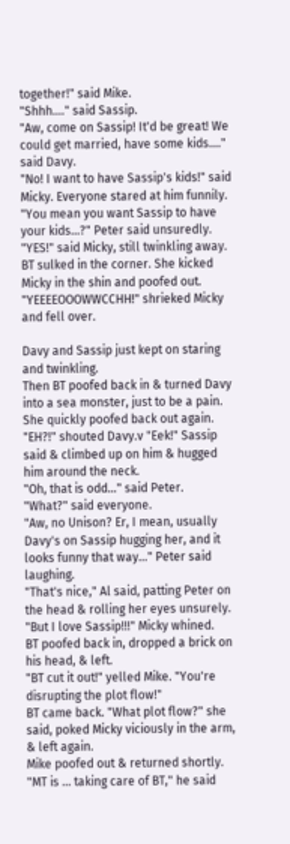together!" said Mike.
"Shhh...." said Sassip.
"Aw, come on Sassip! It'd be great! We could get married, have some kids...." said Davy.
"No! I want to have Sassip's kids!" said Micky. Everyone stared at him funnily.
"You mean you want Sassip to have your kids...?" Peter said unsuredly.
"YES!" said Micky, still twinkling away.
BT sulked in the corner. She kicked Micky in the shin and poofed out.
"YEEEEOOOWWCCHH!" shrieked Micky and fell over.

Davy and Sassip just kept on staring and twinkling.
Then BT poofed back in & turned Davy into a sea monster, just to be a pain. She quickly poofed back out again.
"EH?!" shouted Davy.v "Eek!" Sassip said & climbed up on him & hugged him around the neck.
"Oh, that is odd..." said Peter.
"What?" said everyone.
"Aw, no Unison? Er, I mean, usually Davy's on Sassip hugging her, and it looks funny that way..." Peter said laughing.
"That's nice," Al said, patting Peter on the head & rolling her eyes unsurely.
"But I love Sassip!!!" Micky whined.
BT poofed back in, dropped a brick on his head, & left.
"BT cut it out!" yelled Mike. "You're disrupting the plot flow!"
BT came back. "What plot flow?" she said, poked Micky viciously in the arm, & left again.
Mike poofed out & returned shortly.
"MT is ... taking care of BT," he said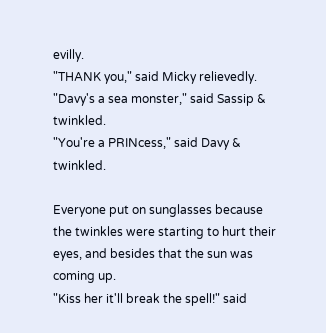evilly.
"THANK you," said Micky relievedly.
"Davy's a sea monster," said Sassip & twinkled.
"You're a PRINcess," said Davy & twinkled.

Everyone put on sunglasses because the twinkles were starting to hurt their eyes, and besides that the sun was coming up.
"Kiss her it'll break the spell!" said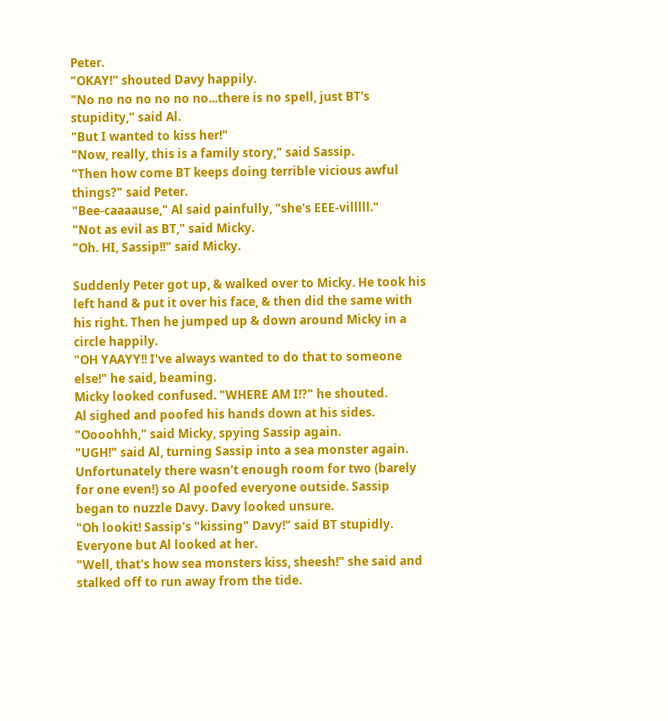Peter.
"OKAY!" shouted Davy happily.
"No no no no no no no...there is no spell, just BT's stupidity," said Al.
"But I wanted to kiss her!"
"Now, really, this is a family story," said Sassip.
"Then how come BT keeps doing terrible vicious awful things?" said Peter.
"Bee-caaaause," Al said painfully, "she's EEE-villlll."
"Not as evil as BT," said Micky.
"Oh. HI, Sassip!!" said Micky.

Suddenly Peter got up, & walked over to Micky. He took his left hand & put it over his face, & then did the same with his right. Then he jumped up & down around Micky in a circle happily.
"OH YAAYY!! I've always wanted to do that to someone else!" he said, beaming.
Micky looked confused. "WHERE AM I!?" he shouted.
Al sighed and poofed his hands down at his sides.
"Oooohhh," said Micky, spying Sassip again.
"UGH!" said Al, turning Sassip into a sea monster again. Unfortunately there wasn't enough room for two (barely for one even!) so Al poofed everyone outside. Sassip began to nuzzle Davy. Davy looked unsure.
"Oh lookit! Sassip's "kissing" Davy!" said BT stupidly.
Everyone but Al looked at her.
"Well, that's how sea monsters kiss, sheesh!" she said and stalked off to run away from the tide.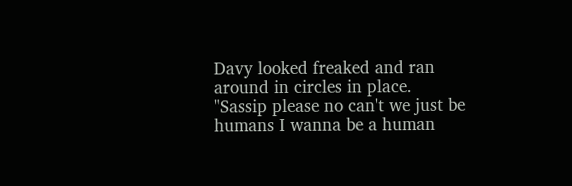Davy looked freaked and ran around in circles in place.
"Sassip please no can't we just be humans I wanna be a human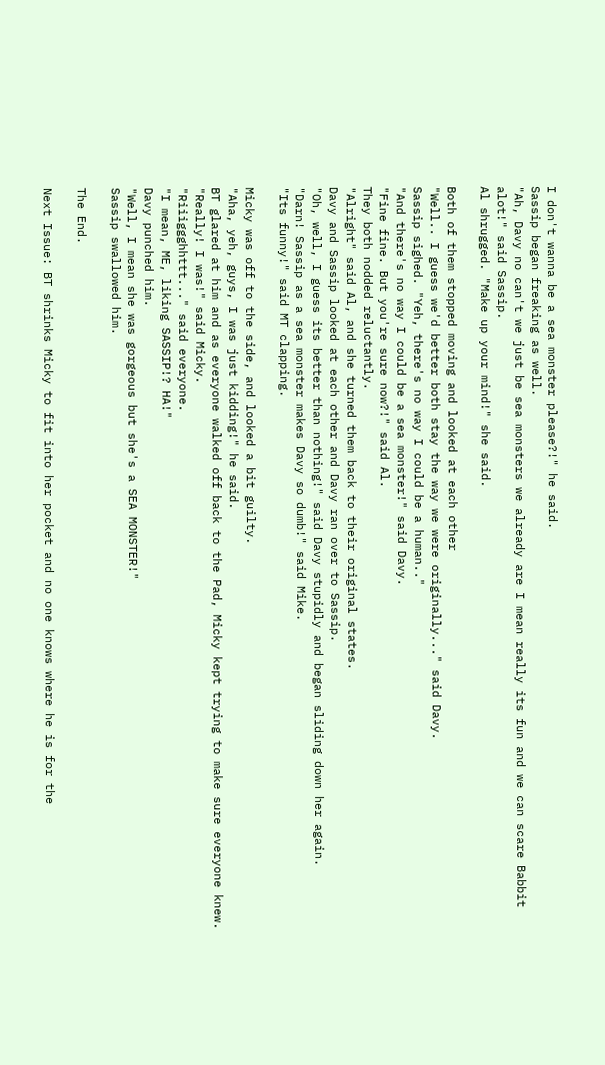I don't wanna be a sea monster please?!" he said.
Sassip began freaking as well.
"Ah, Davy no can't we just be sea monsters we already are I mean really its fun and we can scare Babbit alot!" said Sassip.
Al shrugged. "Make up your mind!" she said.

Both of them stopped moving and looked at each other
"Well.. I guess we'd better both stay the way we were originally..." said Davy.
Sassip sighed. "Yeh, there's no way I could be a human.."
"And there's no way I could be a sea monster!" said Davy.
"Fine fine. But you're sure now?!" said Al.
They both nodded reluctantly.
"Alright" said Al, and she turned them back to their original states.
Davy and Sassip looked at each other and Davy ran over to Sassip.
"Oh, well, I guess its better than nothing!" said Davy stupidly and began sliding down her again.
"Darn! Sassip as a sea monster makes Davy so dumb!" said Mike.
"Its funny!" said MT clapping.

Micky was off to the side, and looked a bit guilty.
"Aha, yeh, guys, I was just kidding!" he said.
BT glared at him and as everyone walked off back to the Pad, Micky kept trying to make sure everyone knew.
"Really! I was!" said Micky.
"Riiiggghhttt..." said everyone.
"I mean, ME, liking SASSIP!? HA!"
Davy punched him.
"Well, I mean she was gorgeous but she's a SEA MONSTER!"
Sassip swallowed him.

The End.

Next Issue: BT shrinks Micky to fit into her pocket and no one knows where he is for the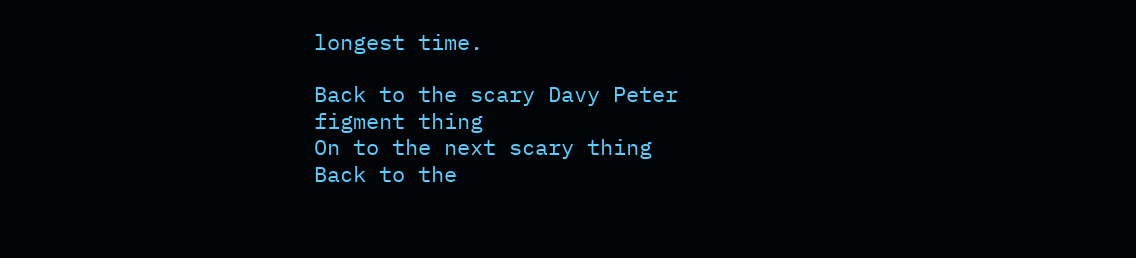longest time.

Back to the scary Davy Peter figment thing
On to the next scary thing
Back to the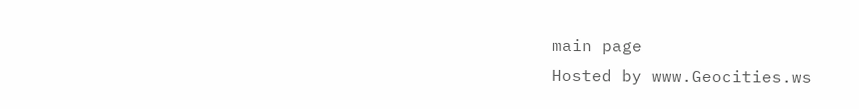main page
Hosted by www.Geocities.ws